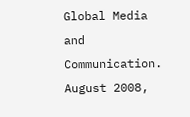Global Media and Communication. August 2008,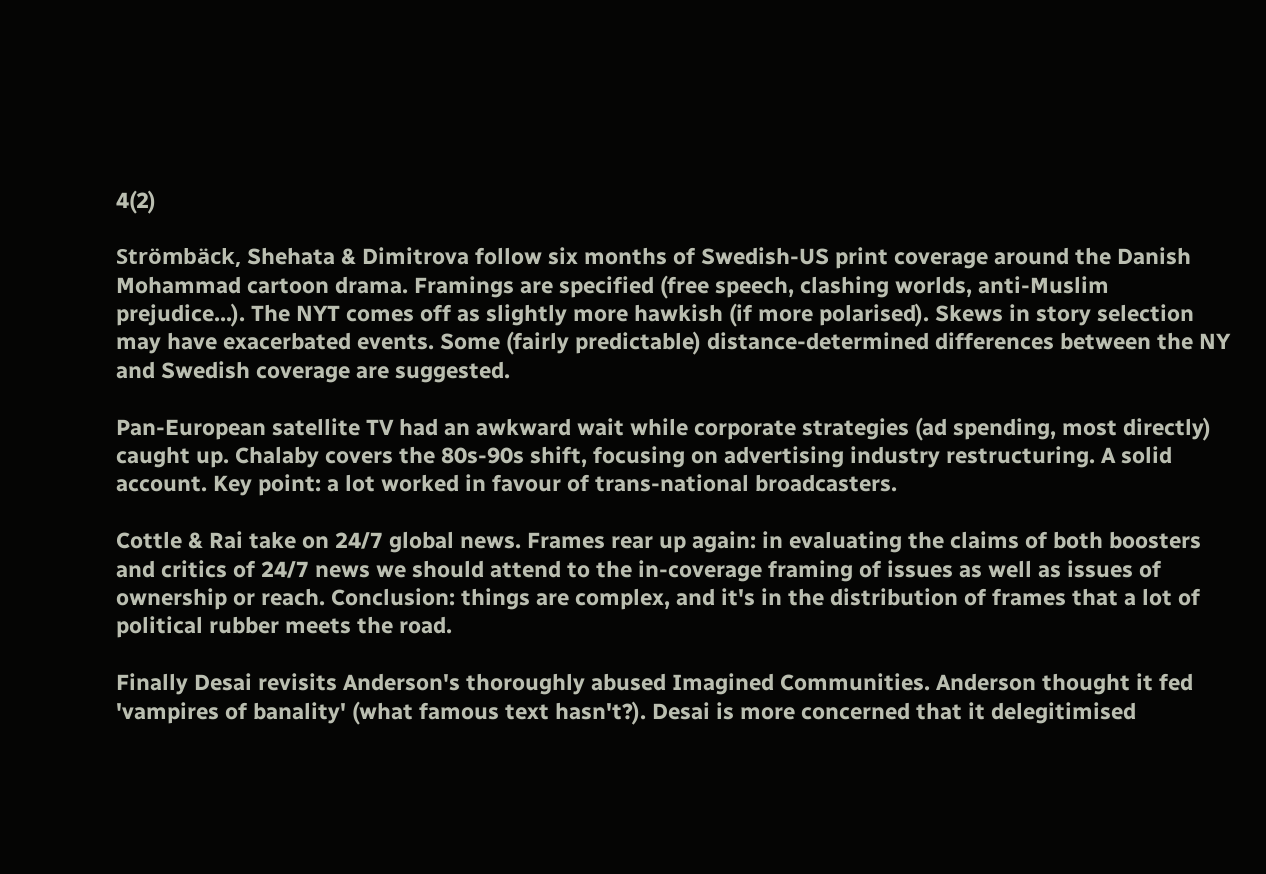4(2)

Strömbäck, Shehata & Dimitrova follow six months of Swedish-US print coverage around the Danish Mohammad cartoon drama. Framings are specified (free speech, clashing worlds, anti-Muslim prejudice...). The NYT comes off as slightly more hawkish (if more polarised). Skews in story selection may have exacerbated events. Some (fairly predictable) distance-determined differences between the NY and Swedish coverage are suggested.

Pan-European satellite TV had an awkward wait while corporate strategies (ad spending, most directly) caught up. Chalaby covers the 80s-90s shift, focusing on advertising industry restructuring. A solid account. Key point: a lot worked in favour of trans-national broadcasters.

Cottle & Rai take on 24/7 global news. Frames rear up again: in evaluating the claims of both boosters and critics of 24/7 news we should attend to the in-coverage framing of issues as well as issues of ownership or reach. Conclusion: things are complex, and it's in the distribution of frames that a lot of political rubber meets the road.

Finally Desai revisits Anderson's thoroughly abused Imagined Communities. Anderson thought it fed 'vampires of banality' (what famous text hasn't?). Desai is more concerned that it delegitimised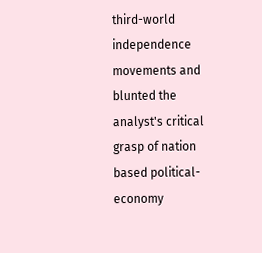third-world independence movements and blunted the analyst's critical grasp of nation based political-economy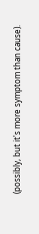(possibly, but it's more symptom than cause).